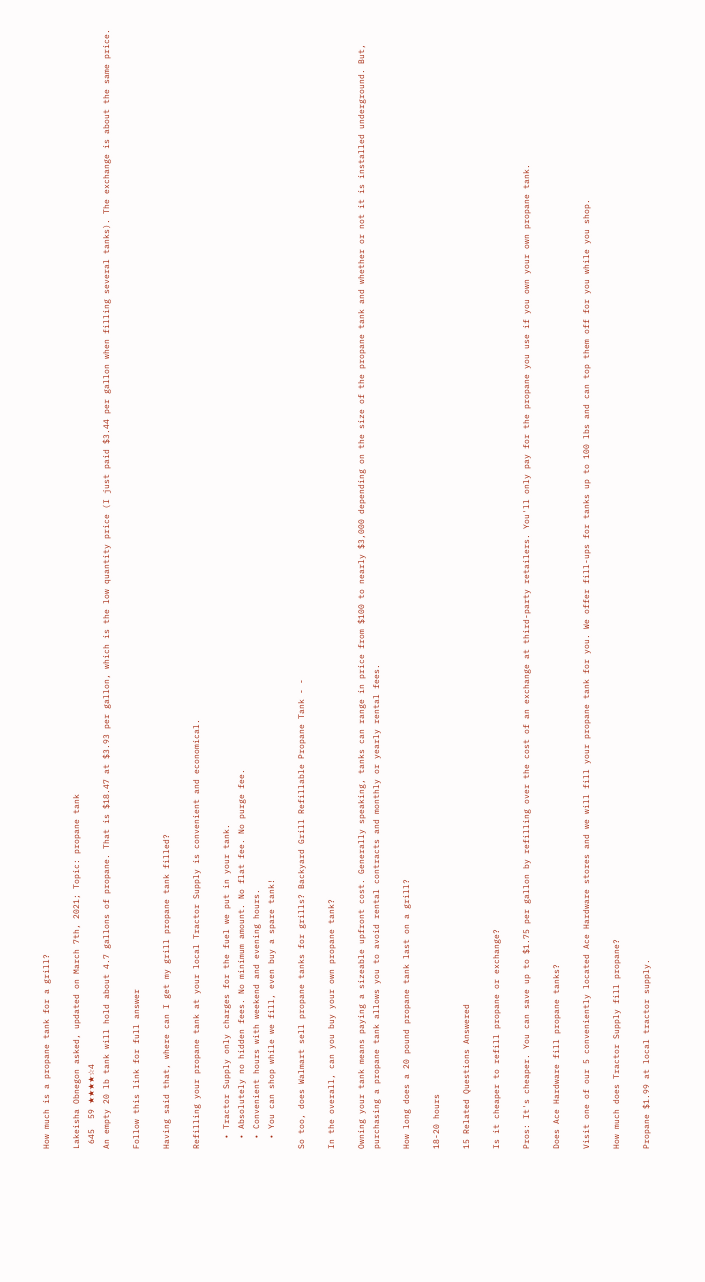How much is a propane tank for a grill?

Lakeisha Obnegon asked, updated on March 7th, 2021; Topic: propane tank
 645  59 ★★★★☆4
An empty 20 lb tank will hold about 4.7 gallons of propane. That is $18.47 at $3.93 per gallon, which is the low quantity price (I just paid $3.44 per gallon when filling several tanks). The exchange is about the same price.

Follow this link for full answer

Having said that, where can I get my grill propane tank filled?

Refilling your propane tank at your local Tractor Supply is convenient and economical.

  • Tractor Supply only charges for the fuel we put in your tank.
  • Absolutely no hidden fees. No minimum amount. No flat fee. No purge fee.
  • Convenient hours with weekend and evening hours.
  • You can shop while we fill, even buy a spare tank!

So too, does Walmart sell propane tanks for grills? Backyard Grill Refillable Propane Tank - -

In the overall, can you buy your own propane tank?

Owning your tank means paying a sizeable upfront cost. Generally speaking, tanks can range in price from $100 to nearly $3,000 depending on the size of the propane tank and whether or not it is installed underground. But, purchasing a propane tank allows you to avoid rental contracts and monthly or yearly rental fees.

How long does a 20 pound propane tank last on a grill?

18-20 hours

15 Related Questions Answered

Is it cheaper to refill propane or exchange?

Pros: It's cheaper. You can save up to $1.75 per gallon by refilling over the cost of an exchange at third-party retailers. You'll only pay for the propane you use if you own your own propane tank.

Does Ace Hardware fill propane tanks?

Visit one of our 5 conveniently located Ace Hardware stores and we will fill your propane tank for you. We offer fill-ups for tanks up to 100 lbs and can top them off for you while you shop.

How much does Tractor Supply fill propane?

Propane $1.99 at local tractor supply.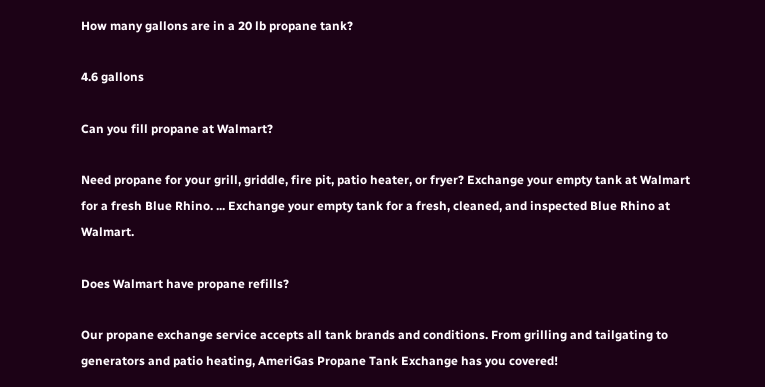How many gallons are in a 20 lb propane tank?

4.6 gallons

Can you fill propane at Walmart?

Need propane for your grill, griddle, fire pit, patio heater, or fryer? Exchange your empty tank at Walmart for a fresh Blue Rhino. ... Exchange your empty tank for a fresh, cleaned, and inspected Blue Rhino at Walmart.

Does Walmart have propane refills?

Our propane exchange service accepts all tank brands and conditions. From grilling and tailgating to generators and patio heating, AmeriGas Propane Tank Exchange has you covered!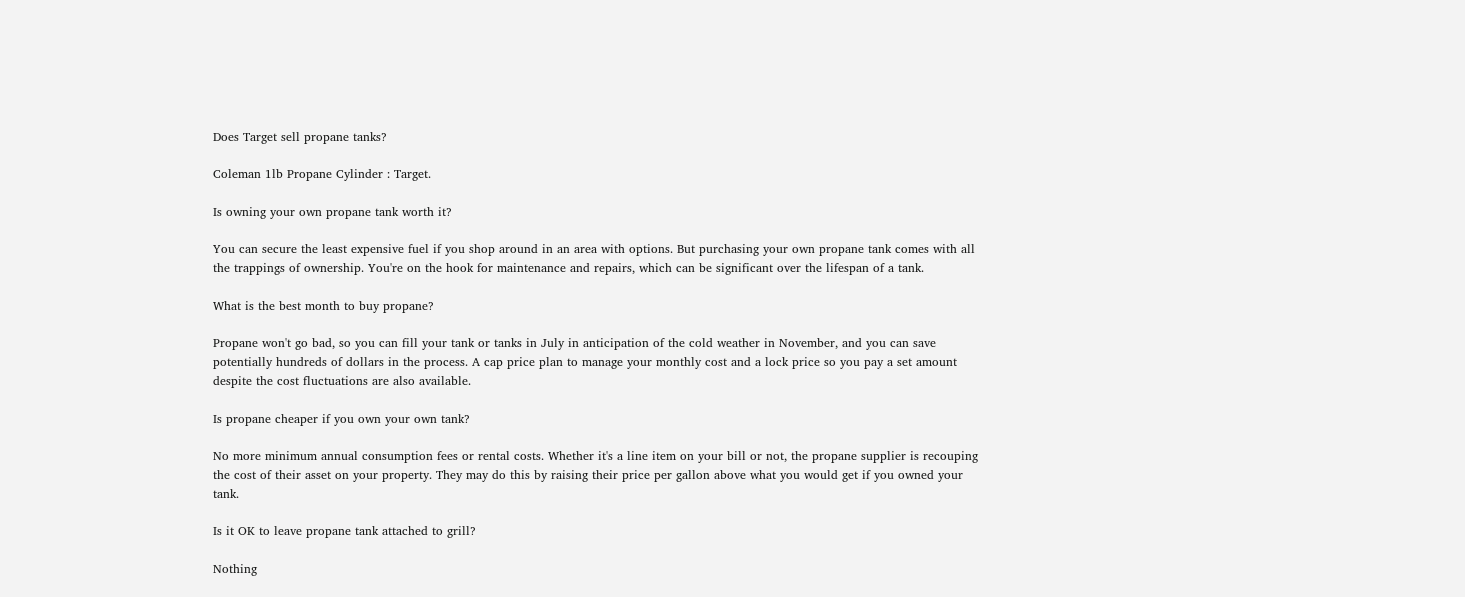Does Target sell propane tanks?

Coleman 1lb Propane Cylinder : Target.

Is owning your own propane tank worth it?

You can secure the least expensive fuel if you shop around in an area with options. But purchasing your own propane tank comes with all the trappings of ownership. You're on the hook for maintenance and repairs, which can be significant over the lifespan of a tank.

What is the best month to buy propane?

Propane won't go bad, so you can fill your tank or tanks in July in anticipation of the cold weather in November, and you can save potentially hundreds of dollars in the process. A cap price plan to manage your monthly cost and a lock price so you pay a set amount despite the cost fluctuations are also available.

Is propane cheaper if you own your own tank?

No more minimum annual consumption fees or rental costs. Whether it's a line item on your bill or not, the propane supplier is recouping the cost of their asset on your property. They may do this by raising their price per gallon above what you would get if you owned your tank.

Is it OK to leave propane tank attached to grill?

Nothing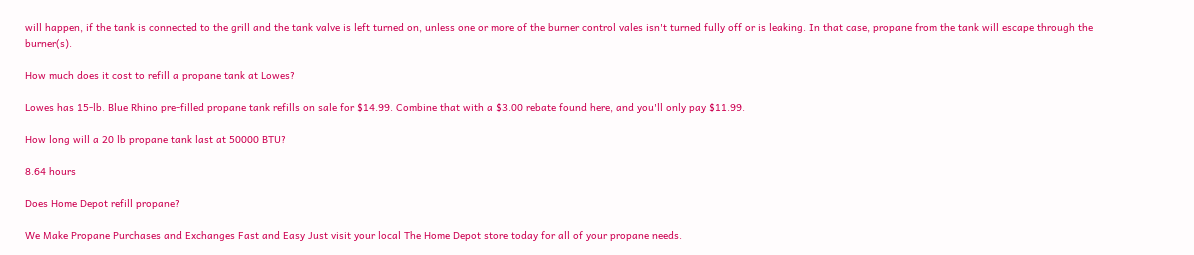will happen, if the tank is connected to the grill and the tank valve is left turned on, unless one or more of the burner control vales isn't turned fully off or is leaking. In that case, propane from the tank will escape through the burner(s).

How much does it cost to refill a propane tank at Lowes?

Lowes has 15-lb. Blue Rhino pre-filled propane tank refills on sale for $14.99. Combine that with a $3.00 rebate found here, and you'll only pay $11.99.

How long will a 20 lb propane tank last at 50000 BTU?

8.64 hours

Does Home Depot refill propane?

We Make Propane Purchases and Exchanges Fast and Easy Just visit your local The Home Depot store today for all of your propane needs.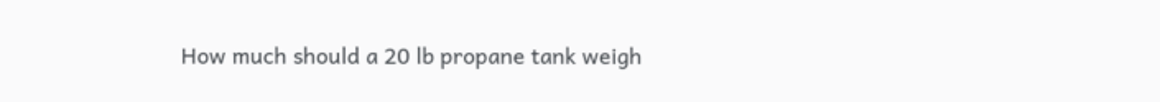How much should a 20 lb propane tank weigh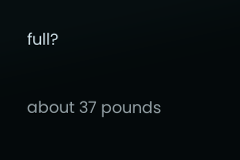full?

about 37 pounds